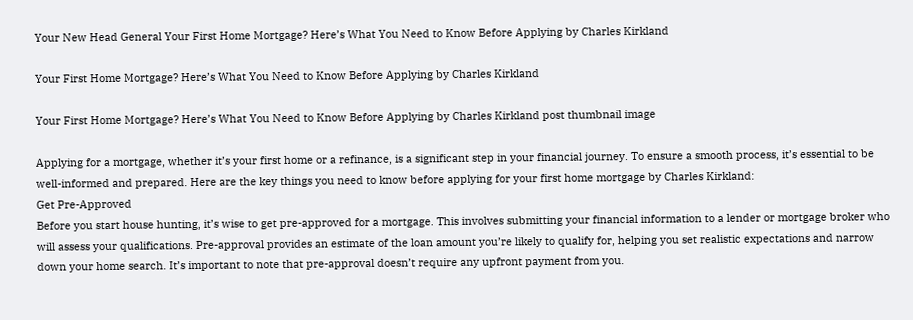Your New Head General Your First Home Mortgage? Here’s What You Need to Know Before Applying by Charles Kirkland

Your First Home Mortgage? Here’s What You Need to Know Before Applying by Charles Kirkland

Your First Home Mortgage? Here’s What You Need to Know Before Applying by Charles Kirkland post thumbnail image

Applying for a mortgage, whether it’s your first home or a refinance, is a significant step in your financial journey. To ensure a smooth process, it’s essential to be well-informed and prepared. Here are the key things you need to know before applying for your first home mortgage by Charles Kirkland:
Get Pre-Approved
Before you start house hunting, it’s wise to get pre-approved for a mortgage. This involves submitting your financial information to a lender or mortgage broker who will assess your qualifications. Pre-approval provides an estimate of the loan amount you’re likely to qualify for, helping you set realistic expectations and narrow down your home search. It’s important to note that pre-approval doesn’t require any upfront payment from you.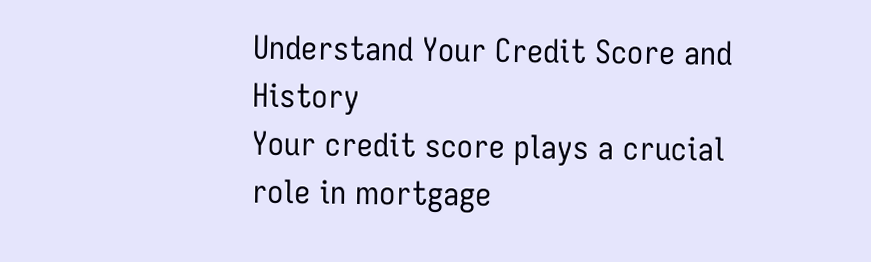Understand Your Credit Score and History
Your credit score plays a crucial role in mortgage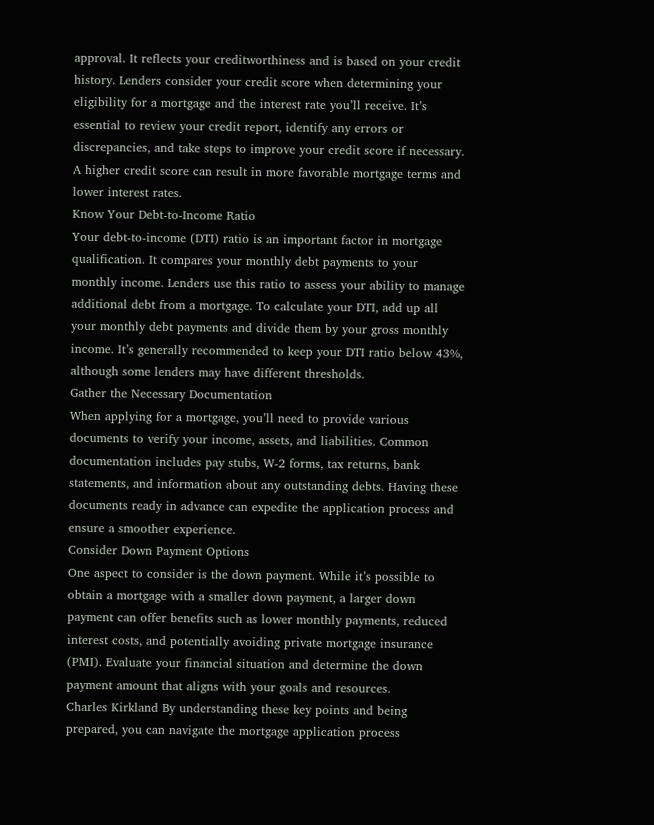approval. It reflects your creditworthiness and is based on your credit history. Lenders consider your credit score when determining your eligibility for a mortgage and the interest rate you’ll receive. It’s essential to review your credit report, identify any errors or discrepancies, and take steps to improve your credit score if necessary. A higher credit score can result in more favorable mortgage terms and lower interest rates.
Know Your Debt-to-Income Ratio
Your debt-to-income (DTI) ratio is an important factor in mortgage qualification. It compares your monthly debt payments to your monthly income. Lenders use this ratio to assess your ability to manage additional debt from a mortgage. To calculate your DTI, add up all your monthly debt payments and divide them by your gross monthly income. It’s generally recommended to keep your DTI ratio below 43%, although some lenders may have different thresholds.
Gather the Necessary Documentation
When applying for a mortgage, you’ll need to provide various documents to verify your income, assets, and liabilities. Common documentation includes pay stubs, W-2 forms, tax returns, bank statements, and information about any outstanding debts. Having these documents ready in advance can expedite the application process and ensure a smoother experience.
Consider Down Payment Options
One aspect to consider is the down payment. While it’s possible to obtain a mortgage with a smaller down payment, a larger down payment can offer benefits such as lower monthly payments, reduced interest costs, and potentially avoiding private mortgage insurance (PMI). Evaluate your financial situation and determine the down payment amount that aligns with your goals and resources.
Charles Kirkland By understanding these key points and being prepared, you can navigate the mortgage application process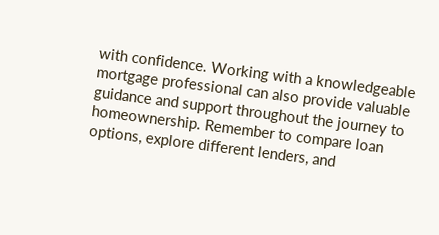with confidence. Working with a knowledgeable mortgage professional can also provide valuable guidance and support throughout the journey to homeownership. Remember to compare loan options, explore different lenders, and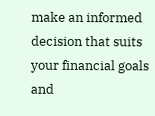make an informed decision that suits your financial goals and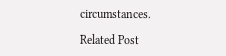circumstances.

Related Post